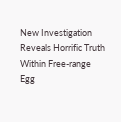New Investigation Reveals Horrific Truth Within Free-range Egg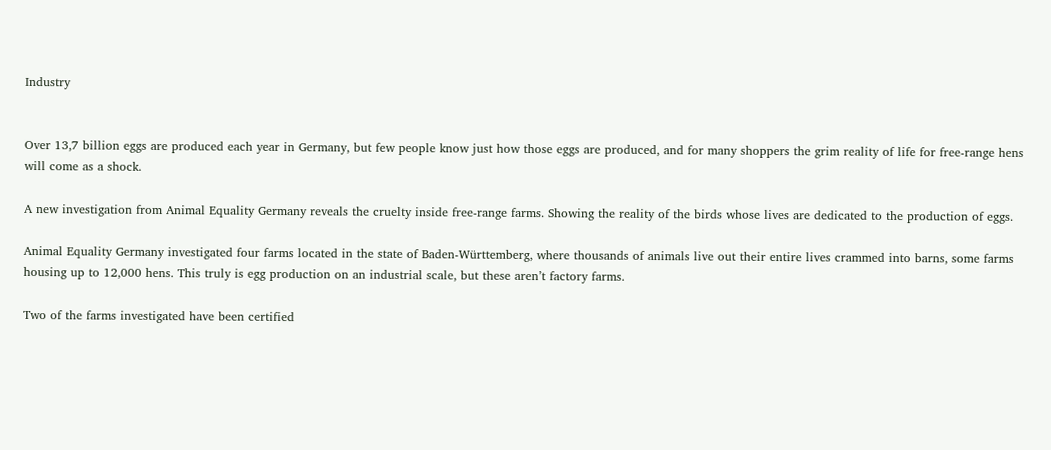Industry


Over 13,7 billion eggs are produced each year in Germany, but few people know just how those eggs are produced, and for many shoppers the grim reality of life for free-range hens will come as a shock.

A new investigation from Animal Equality Germany reveals the cruelty inside free-range farms. Showing the reality of the birds whose lives are dedicated to the production of eggs.

Animal Equality Germany investigated four farms located in the state of Baden-Württemberg, where thousands of animals live out their entire lives crammed into barns, some farms housing up to 12,000 hens. This truly is egg production on an industrial scale, but these aren’t factory farms.

Two of the farms investigated have been certified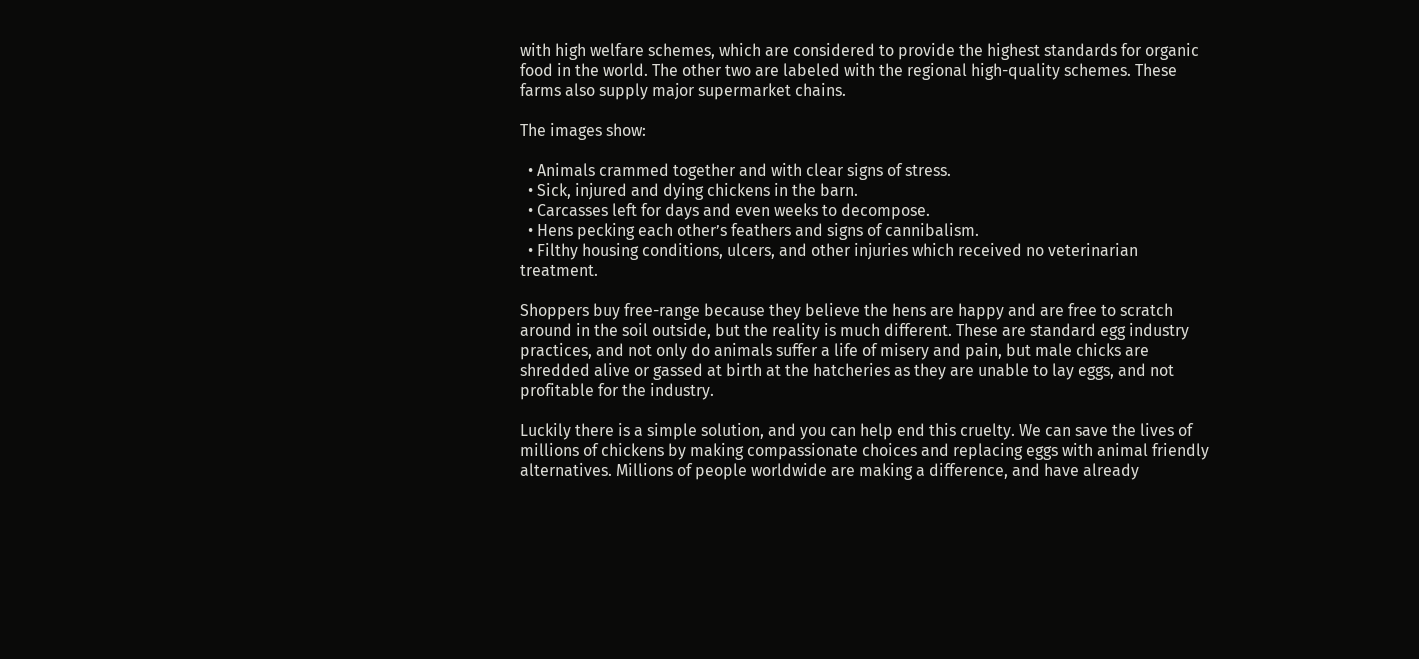with high welfare schemes, which are considered to provide the highest standards for organic food in the world. The other two are labeled with the regional high-quality schemes. These farms also supply major supermarket chains.

The images show:

  • Animals crammed together and with clear signs of stress.
  • Sick, injured and dying chickens in the barn.
  • Carcasses left for days and even weeks to decompose.
  • Hens pecking each other’s feathers and signs of cannibalism.
  • Filthy housing conditions, ulcers, and other injuries which received no veterinarian treatment.

Shoppers buy free-range because they believe the hens are happy and are free to scratch around in the soil outside, but the reality is much different. These are standard egg industry practices, and not only do animals suffer a life of misery and pain, but male chicks are shredded alive or gassed at birth at the hatcheries as they are unable to lay eggs, and not profitable for the industry.

Luckily there is a simple solution, and you can help end this cruelty. We can save the lives of millions of chickens by making compassionate choices and replacing eggs with animal friendly alternatives. Millions of people worldwide are making a difference, and have already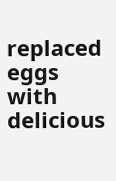replaced eggs with delicious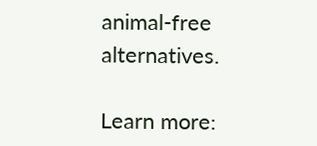animal-free alternatives.

Learn more: